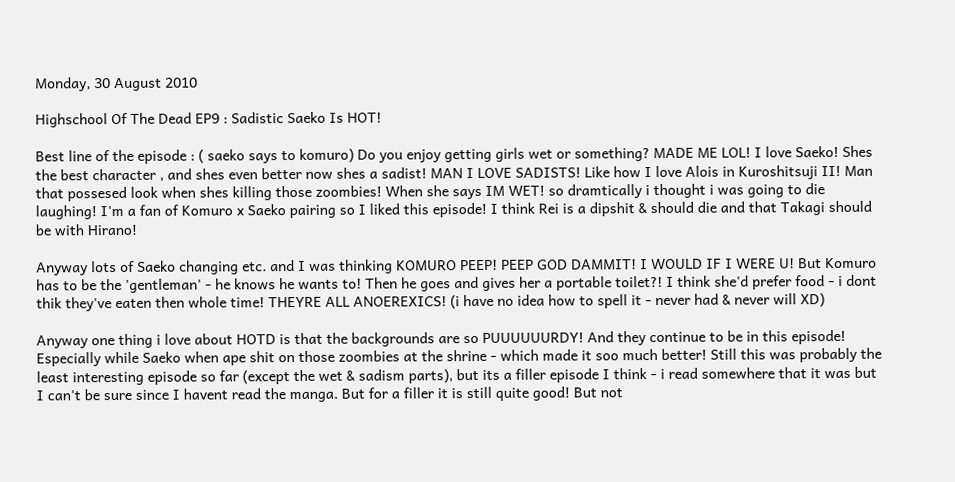Monday, 30 August 2010

Highschool Of The Dead EP9 : Sadistic Saeko Is HOT!

Best line of the episode : ( saeko says to komuro) Do you enjoy getting girls wet or something? MADE ME LOL! I love Saeko! Shes the best character , and shes even better now shes a sadist! MAN I LOVE SADISTS! Like how I love Alois in Kuroshitsuji II! Man that possesed look when shes killing those zoombies! When she says IM WET! so dramtically i thought i was going to die laughing! I'm a fan of Komuro x Saeko pairing so I liked this episode! I think Rei is a dipshit & should die and that Takagi should be with Hirano!

Anyway lots of Saeko changing etc. and I was thinking KOMURO PEEP! PEEP GOD DAMMIT! I WOULD IF I WERE U! But Komuro has to be the 'gentleman' - he knows he wants to! Then he goes and gives her a portable toilet?! I think she'd prefer food - i dont thik they've eaten then whole time! THEYRE ALL ANOEREXICS! (i have no idea how to spell it - never had & never will XD)

Anyway one thing i love about HOTD is that the backgrounds are so PUUUUUURDY! And they continue to be in this episode! Especially while Saeko when ape shit on those zoombies at the shrine - which made it soo much better! Still this was probably the least interesting episode so far (except the wet & sadism parts), but its a filler episode I think - i read somewhere that it was but I can't be sure since I havent read the manga. But for a filler it is still quite good! But not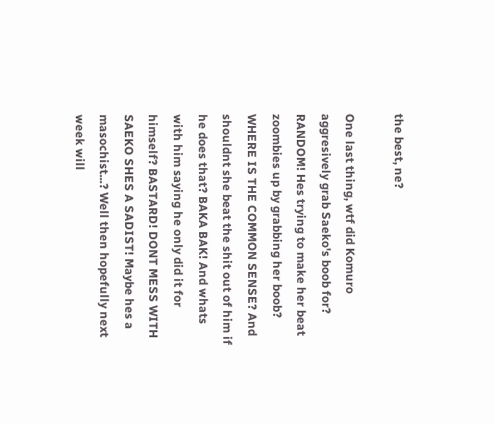the best, ne?

One last thing, wtf did Komuro aggresively grab Saeko's boob for? RANDOM! Hes trying to make her beat zoombies up by grabbing her boob? WHERE IS THE COMMON SENSE? And shouldnt she beat the shit out of him if he does that? BAKA BAK! And whats with him saying he only did it for himself? BASTARD! DONT MESS WITH SAEKO SHES A SADIST! Maybe hes a masochist...? Well then hopefully next week will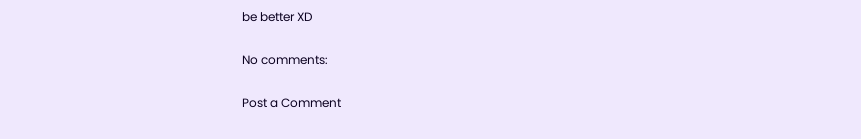be better XD

No comments:

Post a Comment